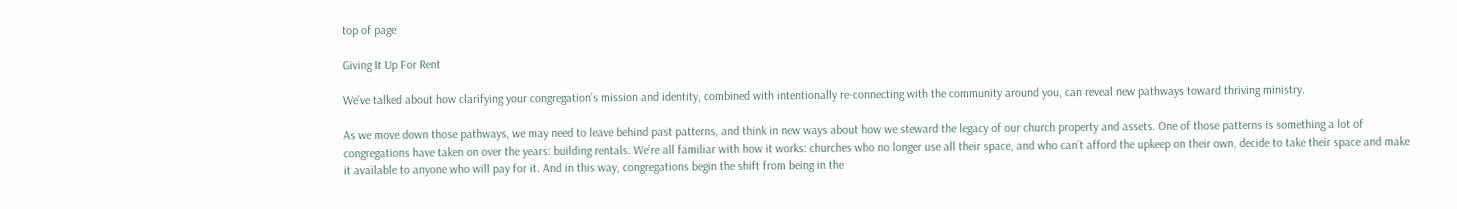top of page

Giving It Up For Rent

We’ve talked about how clarifying your congregation’s mission and identity, combined with intentionally re-connecting with the community around you, can reveal new pathways toward thriving ministry.

As we move down those pathways, we may need to leave behind past patterns, and think in new ways about how we steward the legacy of our church property and assets. One of those patterns is something a lot of congregations have taken on over the years: building rentals. We’re all familiar with how it works: churches who no longer use all their space, and who can’t afford the upkeep on their own, decide to take their space and make it available to anyone who will pay for it. And in this way, congregations begin the shift from being in the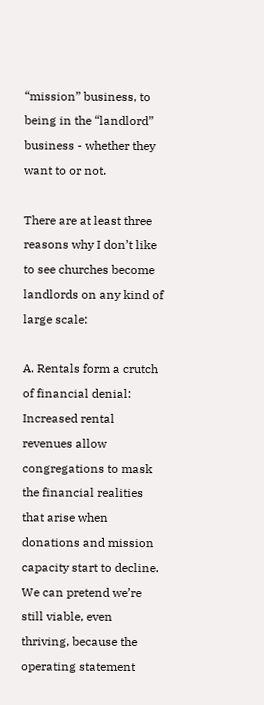“mission” business, to being in the “landlord” business - whether they want to or not.

There are at least three reasons why I don’t like to see churches become landlords on any kind of large scale:

A. Rentals form a crutch of financial denial: Increased rental revenues allow congregations to mask the financial realities that arise when donations and mission capacity start to decline. We can pretend we’re still viable, even thriving, because the operating statement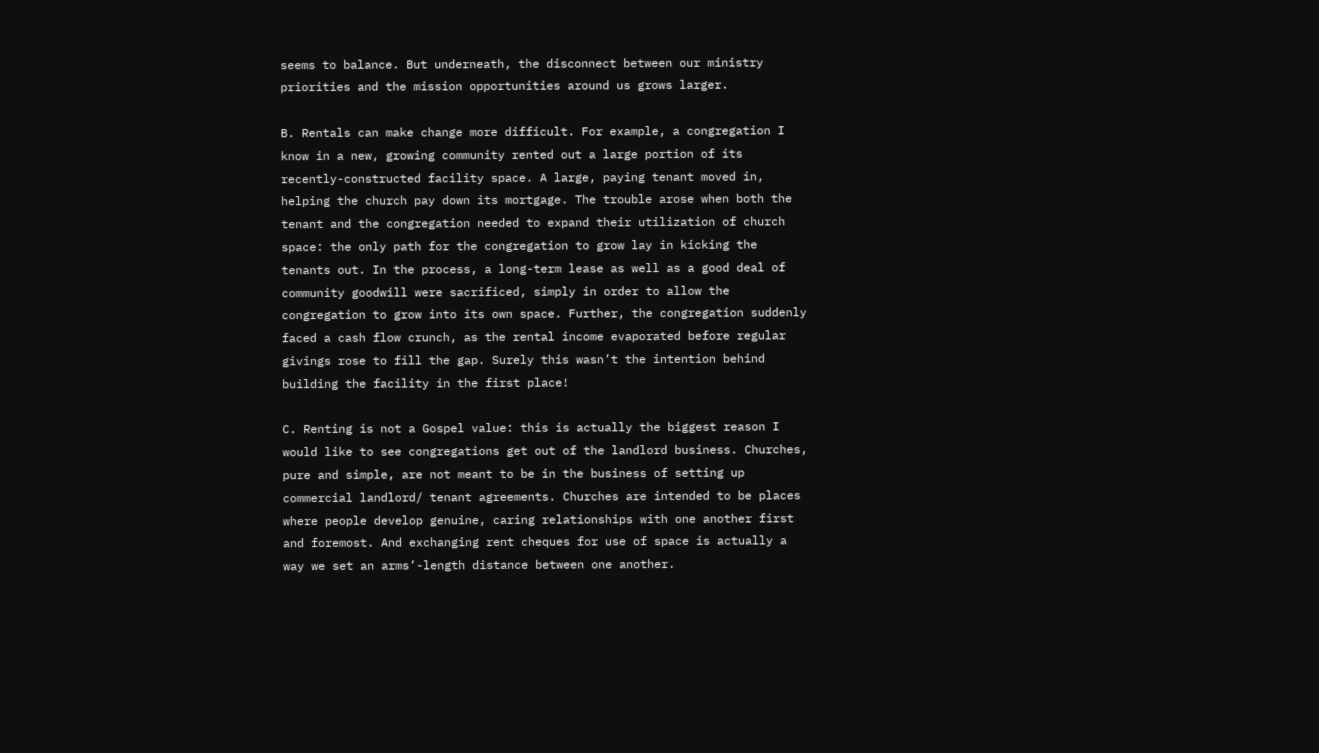seems to balance. But underneath, the disconnect between our ministry priorities and the mission opportunities around us grows larger.

B. Rentals can make change more difficult. For example, a congregation I know in a new, growing community rented out a large portion of its recently-constructed facility space. A large, paying tenant moved in, helping the church pay down its mortgage. The trouble arose when both the tenant and the congregation needed to expand their utilization of church space: the only path for the congregation to grow lay in kicking the tenants out. In the process, a long-term lease as well as a good deal of community goodwill were sacrificed, simply in order to allow the congregation to grow into its own space. Further, the congregation suddenly faced a cash flow crunch, as the rental income evaporated before regular givings rose to fill the gap. Surely this wasn’t the intention behind building the facility in the first place!

C. Renting is not a Gospel value: this is actually the biggest reason I would like to see congregations get out of the landlord business. Churches, pure and simple, are not meant to be in the business of setting up commercial landlord/ tenant agreements. Churches are intended to be places where people develop genuine, caring relationships with one another first and foremost. And exchanging rent cheques for use of space is actually a way we set an arms’-length distance between one another.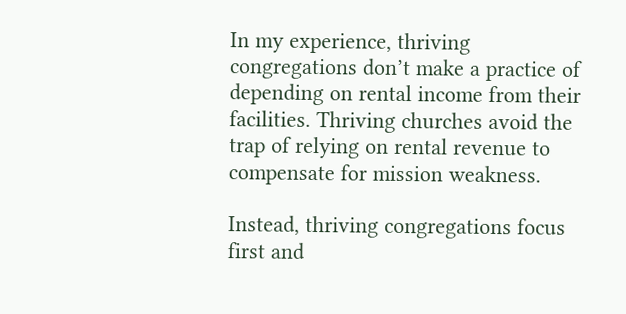In my experience, thriving congregations don’t make a practice of depending on rental income from their facilities. Thriving churches avoid the trap of relying on rental revenue to compensate for mission weakness.

Instead, thriving congregations focus first and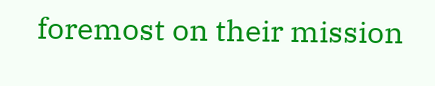foremost on their mission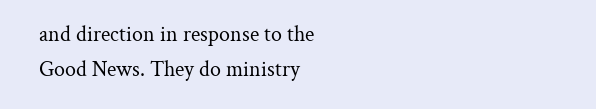and direction in response to the Good News. They do ministry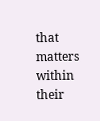that matters within their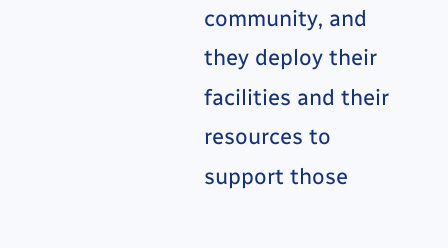community, and they deploy their facilities and their resources to support those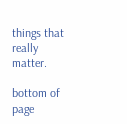things that really matter.

bottom of page